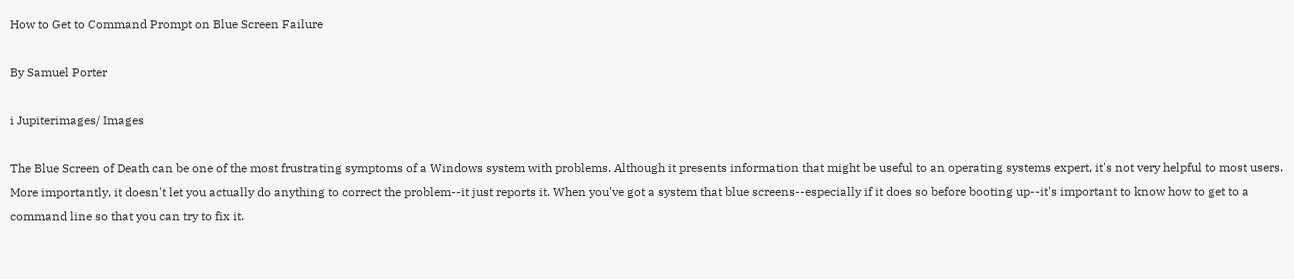How to Get to Command Prompt on Blue Screen Failure

By Samuel Porter

i Jupiterimages/ Images

The Blue Screen of Death can be one of the most frustrating symptoms of a Windows system with problems. Although it presents information that might be useful to an operating systems expert, it's not very helpful to most users. More importantly, it doesn't let you actually do anything to correct the problem--it just reports it. When you've got a system that blue screens--especially if it does so before booting up--it's important to know how to get to a command line so that you can try to fix it.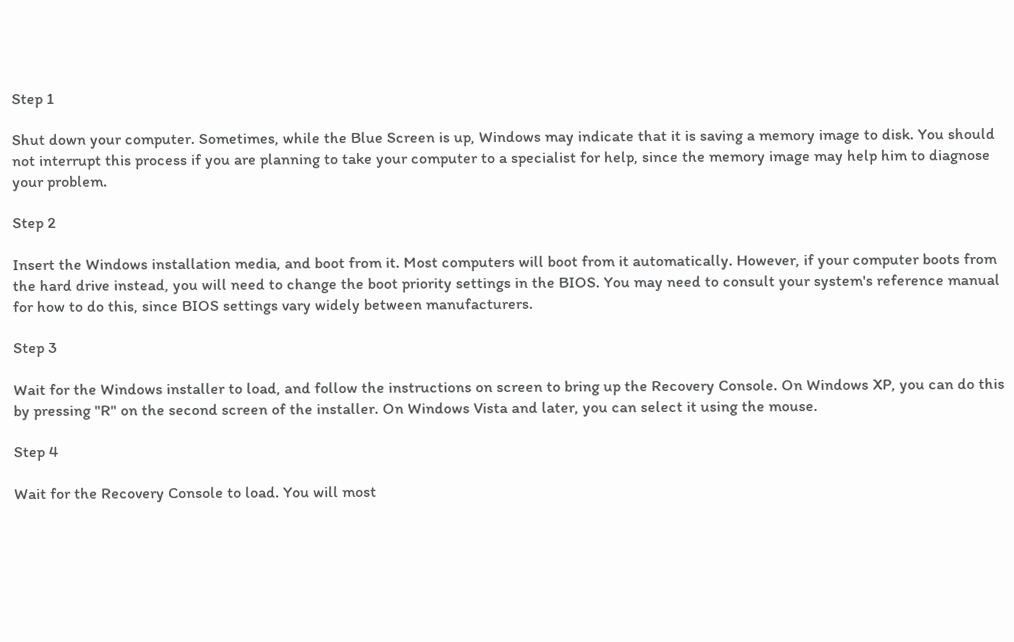Step 1

Shut down your computer. Sometimes, while the Blue Screen is up, Windows may indicate that it is saving a memory image to disk. You should not interrupt this process if you are planning to take your computer to a specialist for help, since the memory image may help him to diagnose your problem.

Step 2

Insert the Windows installation media, and boot from it. Most computers will boot from it automatically. However, if your computer boots from the hard drive instead, you will need to change the boot priority settings in the BIOS. You may need to consult your system's reference manual for how to do this, since BIOS settings vary widely between manufacturers.

Step 3

Wait for the Windows installer to load, and follow the instructions on screen to bring up the Recovery Console. On Windows XP, you can do this by pressing "R" on the second screen of the installer. On Windows Vista and later, you can select it using the mouse.

Step 4

Wait for the Recovery Console to load. You will most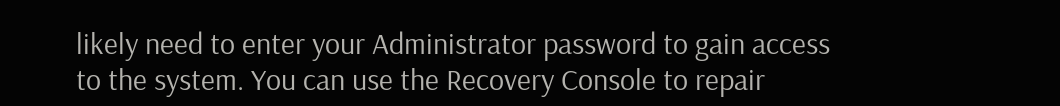likely need to enter your Administrator password to gain access to the system. You can use the Recovery Console to repair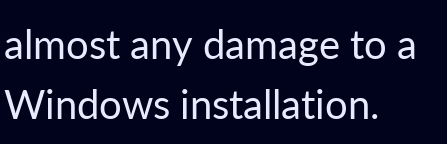almost any damage to a Windows installation.